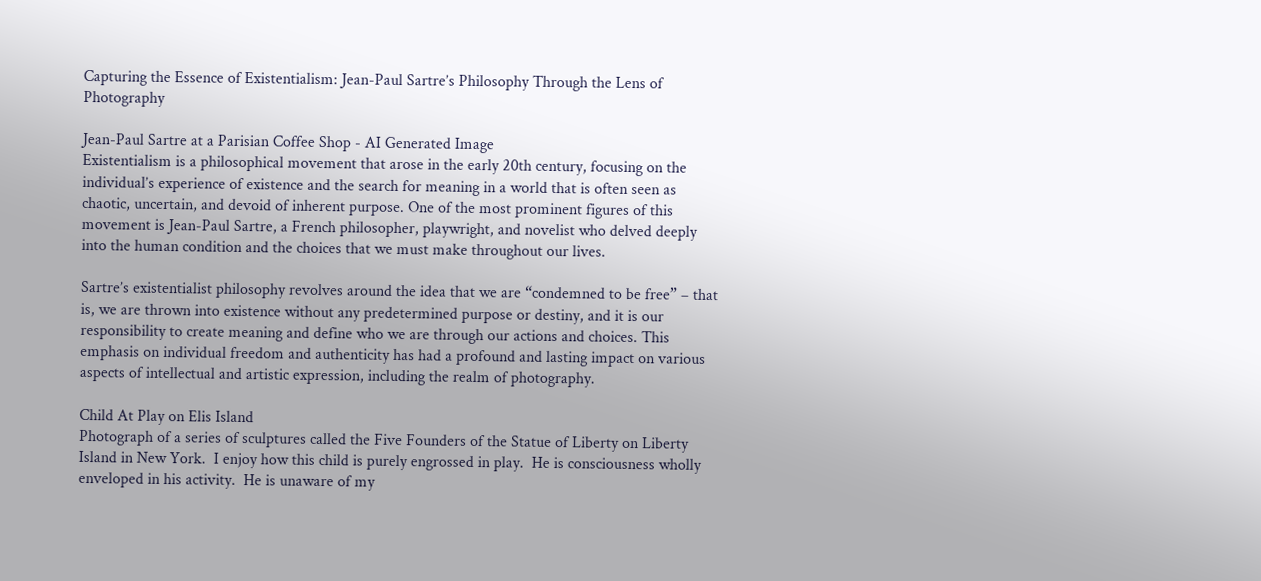Capturing the Essence of Existentialism: Jean-Paul Sartre’s Philosophy Through the Lens of Photography

Jean-Paul Sartre at a Parisian Coffee Shop - AI Generated Image
Existentialism is a philosophical movement that arose in the early 20th century, focusing on the individual’s experience of existence and the search for meaning in a world that is often seen as chaotic, uncertain, and devoid of inherent purpose. One of the most prominent figures of this movement is Jean-Paul Sartre, a French philosopher, playwright, and novelist who delved deeply into the human condition and the choices that we must make throughout our lives.

Sartre’s existentialist philosophy revolves around the idea that we are “condemned to be free” – that is, we are thrown into existence without any predetermined purpose or destiny, and it is our responsibility to create meaning and define who we are through our actions and choices. This emphasis on individual freedom and authenticity has had a profound and lasting impact on various aspects of intellectual and artistic expression, including the realm of photography.

Child At Play on Elis Island
Photograph of a series of sculptures called the Five Founders of the Statue of Liberty on Liberty Island in New York.  I enjoy how this child is purely engrossed in play.  He is consciousness wholly enveloped in his activity.  He is unaware of my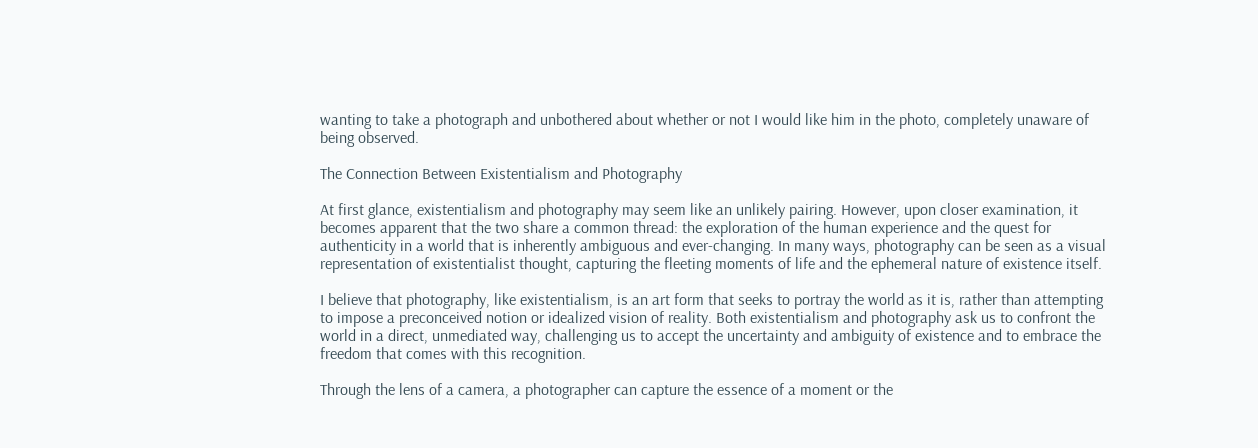wanting to take a photograph and unbothered about whether or not I would like him in the photo, completely unaware of being observed.

The Connection Between Existentialism and Photography

At first glance, existentialism and photography may seem like an unlikely pairing. However, upon closer examination, it becomes apparent that the two share a common thread: the exploration of the human experience and the quest for authenticity in a world that is inherently ambiguous and ever-changing. In many ways, photography can be seen as a visual representation of existentialist thought, capturing the fleeting moments of life and the ephemeral nature of existence itself.

I believe that photography, like existentialism, is an art form that seeks to portray the world as it is, rather than attempting to impose a preconceived notion or idealized vision of reality. Both existentialism and photography ask us to confront the world in a direct, unmediated way, challenging us to accept the uncertainty and ambiguity of existence and to embrace the freedom that comes with this recognition.

Through the lens of a camera, a photographer can capture the essence of a moment or the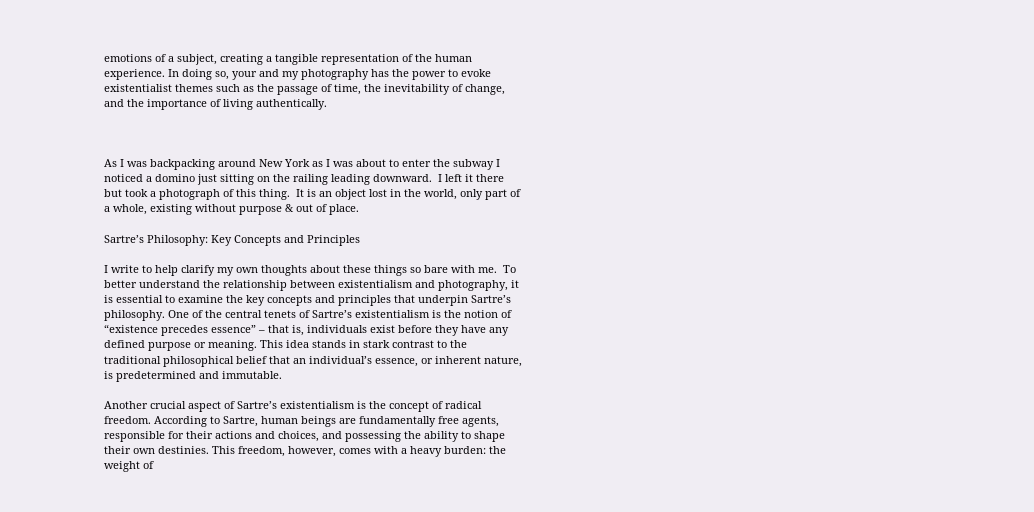emotions of a subject, creating a tangible representation of the human experience. In doing so, your and my photography has the power to evoke existentialist themes such as the passage of time, the inevitability of change, and the importance of living authentically.



As I was backpacking around New York as I was about to enter the subway I noticed a domino just sitting on the railing leading downward.  I left it there but took a photograph of this thing.  It is an object lost in the world, only part of a whole, existing without purpose & out of place.

Sartre’s Philosophy: Key Concepts and Principles

I write to help clarify my own thoughts about these things so bare with me.  To better understand the relationship between existentialism and photography, it is essential to examine the key concepts and principles that underpin Sartre’s philosophy. One of the central tenets of Sartre’s existentialism is the notion of “existence precedes essence” – that is, individuals exist before they have any defined purpose or meaning. This idea stands in stark contrast to the traditional philosophical belief that an individual’s essence, or inherent nature, is predetermined and immutable.

Another crucial aspect of Sartre’s existentialism is the concept of radical freedom. According to Sartre, human beings are fundamentally free agents, responsible for their actions and choices, and possessing the ability to shape their own destinies. This freedom, however, comes with a heavy burden: the weight of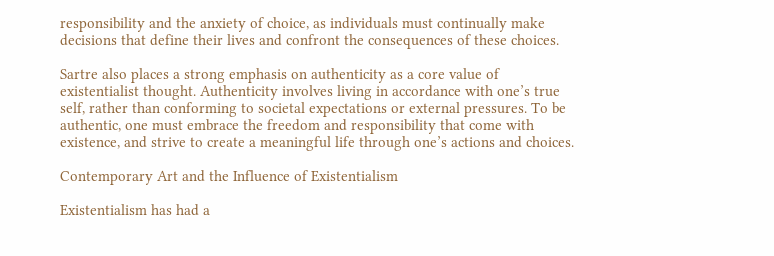responsibility and the anxiety of choice, as individuals must continually make decisions that define their lives and confront the consequences of these choices.

Sartre also places a strong emphasis on authenticity as a core value of existentialist thought. Authenticity involves living in accordance with one’s true self, rather than conforming to societal expectations or external pressures. To be authentic, one must embrace the freedom and responsibility that come with existence, and strive to create a meaningful life through one’s actions and choices.

Contemporary Art and the Influence of Existentialism

Existentialism has had a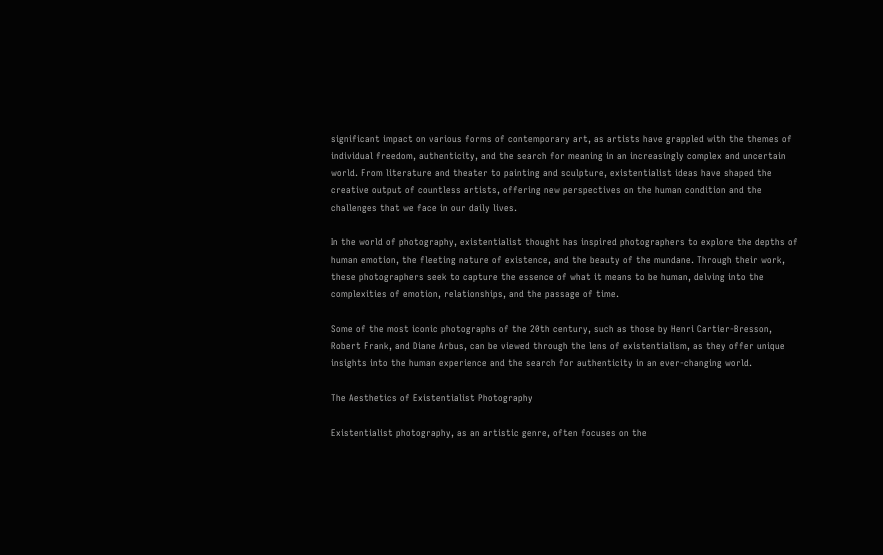significant impact on various forms of contemporary art, as artists have grappled with the themes of individual freedom, authenticity, and the search for meaning in an increasingly complex and uncertain world. From literature and theater to painting and sculpture, existentialist ideas have shaped the creative output of countless artists, offering new perspectives on the human condition and the challenges that we face in our daily lives.

In the world of photography, existentialist thought has inspired photographers to explore the depths of human emotion, the fleeting nature of existence, and the beauty of the mundane. Through their work, these photographers seek to capture the essence of what it means to be human, delving into the complexities of emotion, relationships, and the passage of time.

Some of the most iconic photographs of the 20th century, such as those by Henri Cartier-Bresson, Robert Frank, and Diane Arbus, can be viewed through the lens of existentialism, as they offer unique insights into the human experience and the search for authenticity in an ever-changing world.

The Aesthetics of Existentialist Photography

Existentialist photography, as an artistic genre, often focuses on the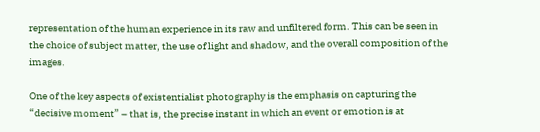representation of the human experience in its raw and unfiltered form. This can be seen in the choice of subject matter, the use of light and shadow, and the overall composition of the images.

One of the key aspects of existentialist photography is the emphasis on capturing the “decisive moment” – that is, the precise instant in which an event or emotion is at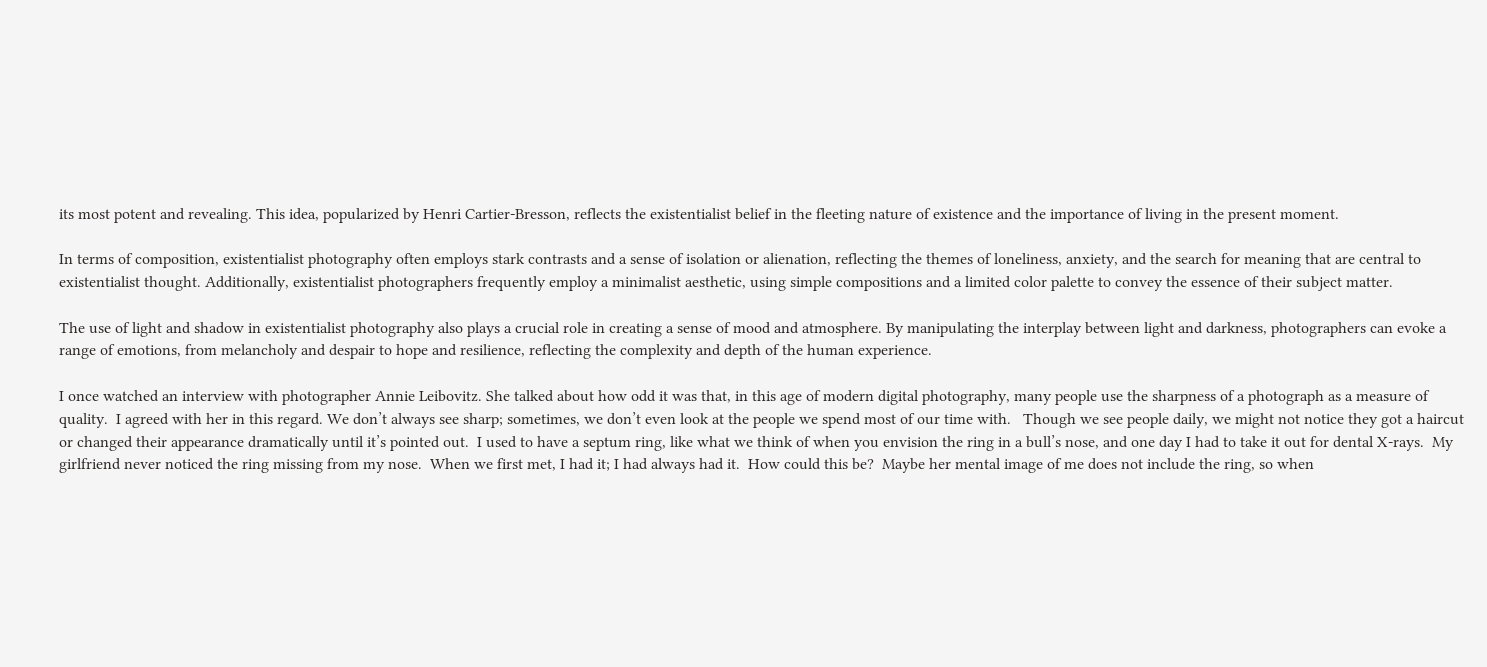its most potent and revealing. This idea, popularized by Henri Cartier-Bresson, reflects the existentialist belief in the fleeting nature of existence and the importance of living in the present moment.

In terms of composition, existentialist photography often employs stark contrasts and a sense of isolation or alienation, reflecting the themes of loneliness, anxiety, and the search for meaning that are central to existentialist thought. Additionally, existentialist photographers frequently employ a minimalist aesthetic, using simple compositions and a limited color palette to convey the essence of their subject matter.

The use of light and shadow in existentialist photography also plays a crucial role in creating a sense of mood and atmosphere. By manipulating the interplay between light and darkness, photographers can evoke a range of emotions, from melancholy and despair to hope and resilience, reflecting the complexity and depth of the human experience.

I once watched an interview with photographer Annie Leibovitz. She talked about how odd it was that, in this age of modern digital photography, many people use the sharpness of a photograph as a measure of quality.  I agreed with her in this regard. We don’t always see sharp; sometimes, we don’t even look at the people we spend most of our time with.   Though we see people daily, we might not notice they got a haircut or changed their appearance dramatically until it’s pointed out.  I used to have a septum ring, like what we think of when you envision the ring in a bull’s nose, and one day I had to take it out for dental X-rays.  My girlfriend never noticed the ring missing from my nose.  When we first met, I had it; I had always had it.  How could this be?  Maybe her mental image of me does not include the ring, so when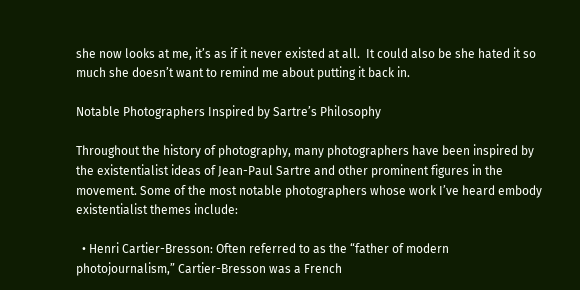she now looks at me, it’s as if it never existed at all.  It could also be she hated it so much she doesn’t want to remind me about putting it back in.

Notable Photographers Inspired by Sartre’s Philosophy

Throughout the history of photography, many photographers have been inspired by the existentialist ideas of Jean-Paul Sartre and other prominent figures in the movement. Some of the most notable photographers whose work I’ve heard embody existentialist themes include:

  • Henri Cartier-Bresson: Often referred to as the “father of modern photojournalism,” Cartier-Bresson was a French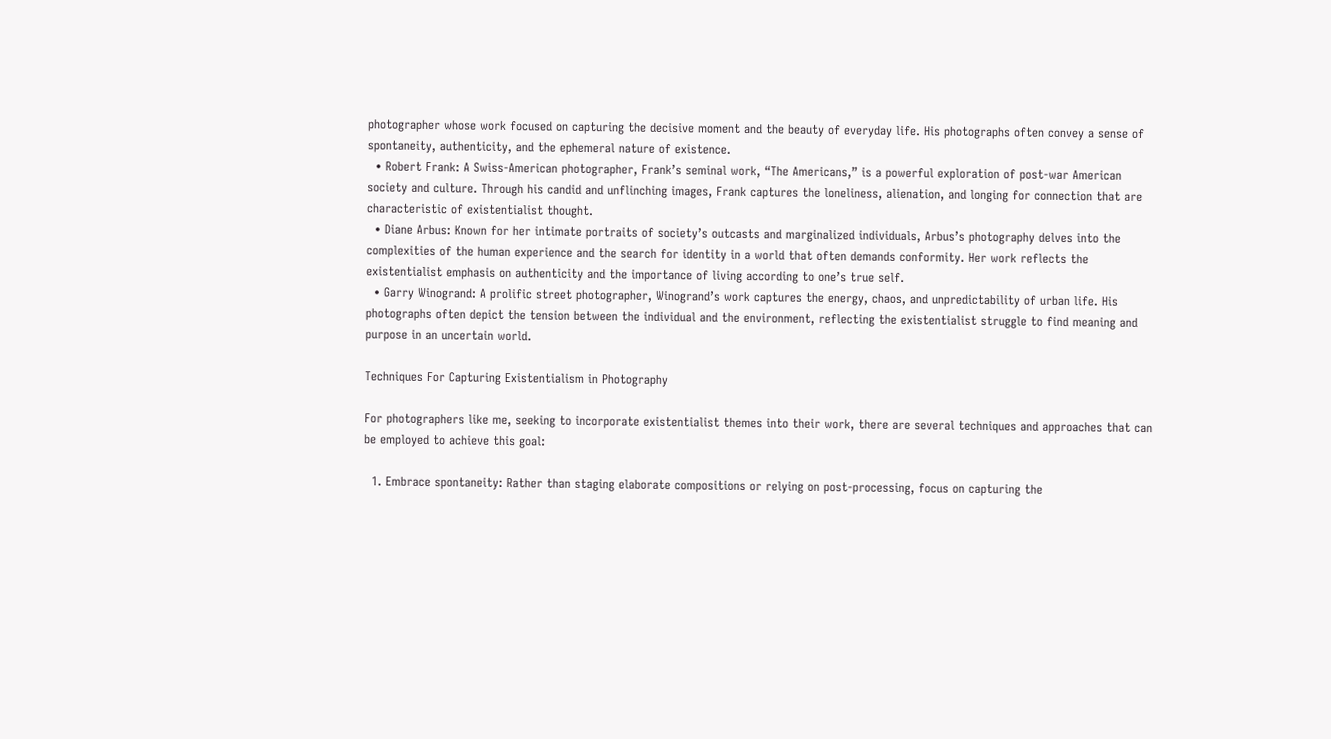photographer whose work focused on capturing the decisive moment and the beauty of everyday life. His photographs often convey a sense of spontaneity, authenticity, and the ephemeral nature of existence.
  • Robert Frank: A Swiss-American photographer, Frank’s seminal work, “The Americans,” is a powerful exploration of post-war American society and culture. Through his candid and unflinching images, Frank captures the loneliness, alienation, and longing for connection that are characteristic of existentialist thought.
  • Diane Arbus: Known for her intimate portraits of society’s outcasts and marginalized individuals, Arbus’s photography delves into the complexities of the human experience and the search for identity in a world that often demands conformity. Her work reflects the existentialist emphasis on authenticity and the importance of living according to one’s true self.
  • Garry Winogrand: A prolific street photographer, Winogrand’s work captures the energy, chaos, and unpredictability of urban life. His photographs often depict the tension between the individual and the environment, reflecting the existentialist struggle to find meaning and purpose in an uncertain world.

Techniques For Capturing Existentialism in Photography

For photographers like me, seeking to incorporate existentialist themes into their work, there are several techniques and approaches that can be employed to achieve this goal:

  1. Embrace spontaneity: Rather than staging elaborate compositions or relying on post-processing, focus on capturing the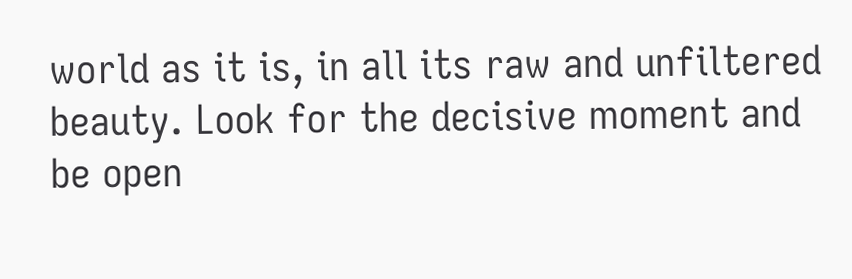world as it is, in all its raw and unfiltered beauty. Look for the decisive moment and be open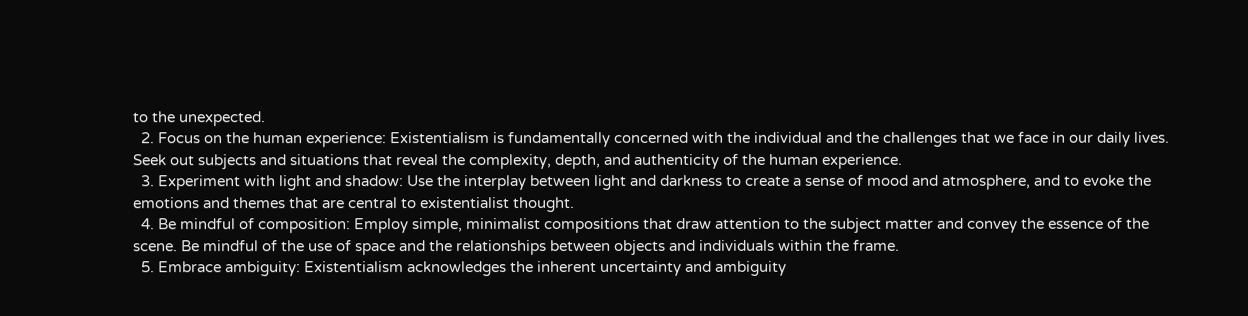to the unexpected.
  2. Focus on the human experience: Existentialism is fundamentally concerned with the individual and the challenges that we face in our daily lives. Seek out subjects and situations that reveal the complexity, depth, and authenticity of the human experience.
  3. Experiment with light and shadow: Use the interplay between light and darkness to create a sense of mood and atmosphere, and to evoke the emotions and themes that are central to existentialist thought.
  4. Be mindful of composition: Employ simple, minimalist compositions that draw attention to the subject matter and convey the essence of the scene. Be mindful of the use of space and the relationships between objects and individuals within the frame.
  5. Embrace ambiguity: Existentialism acknowledges the inherent uncertainty and ambiguity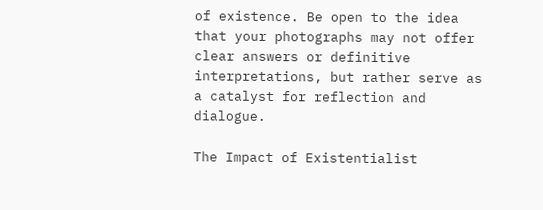of existence. Be open to the idea that your photographs may not offer clear answers or definitive interpretations, but rather serve as a catalyst for reflection and dialogue.

The Impact of Existentialist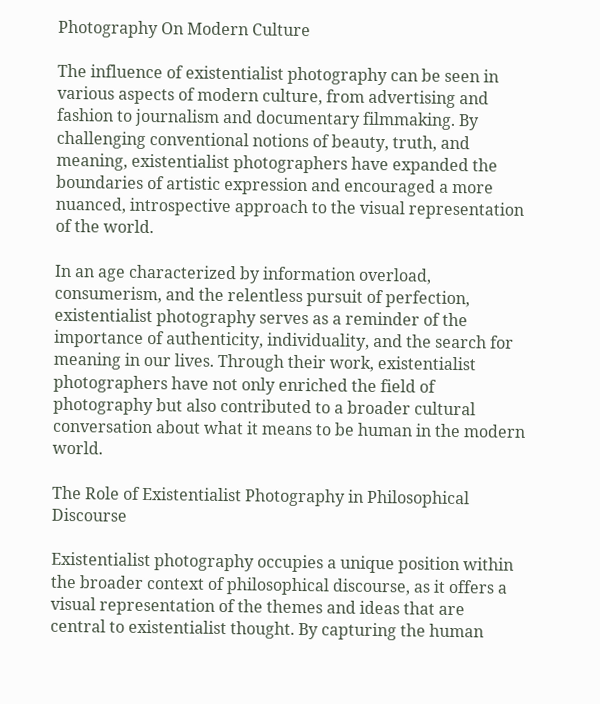Photography On Modern Culture

The influence of existentialist photography can be seen in various aspects of modern culture, from advertising and fashion to journalism and documentary filmmaking. By challenging conventional notions of beauty, truth, and meaning, existentialist photographers have expanded the boundaries of artistic expression and encouraged a more nuanced, introspective approach to the visual representation of the world.

In an age characterized by information overload, consumerism, and the relentless pursuit of perfection, existentialist photography serves as a reminder of the importance of authenticity, individuality, and the search for meaning in our lives. Through their work, existentialist photographers have not only enriched the field of photography but also contributed to a broader cultural conversation about what it means to be human in the modern world.

The Role of Existentialist Photography in Philosophical Discourse

Existentialist photography occupies a unique position within the broader context of philosophical discourse, as it offers a visual representation of the themes and ideas that are central to existentialist thought. By capturing the human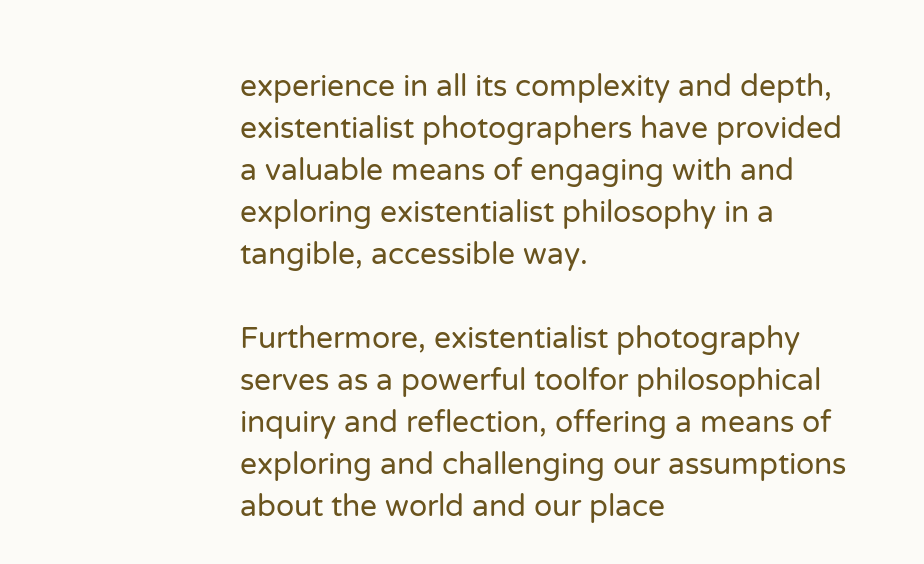experience in all its complexity and depth, existentialist photographers have provided a valuable means of engaging with and exploring existentialist philosophy in a tangible, accessible way.

Furthermore, existentialist photography serves as a powerful toolfor philosophical inquiry and reflection, offering a means of exploring and challenging our assumptions about the world and our place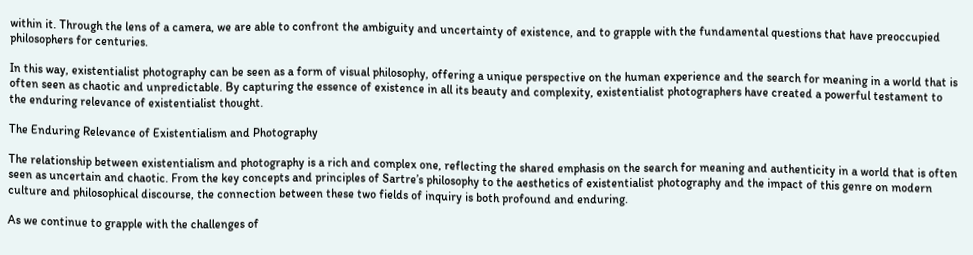within it. Through the lens of a camera, we are able to confront the ambiguity and uncertainty of existence, and to grapple with the fundamental questions that have preoccupied philosophers for centuries.

In this way, existentialist photography can be seen as a form of visual philosophy, offering a unique perspective on the human experience and the search for meaning in a world that is often seen as chaotic and unpredictable. By capturing the essence of existence in all its beauty and complexity, existentialist photographers have created a powerful testament to the enduring relevance of existentialist thought.

The Enduring Relevance of Existentialism and Photography

The relationship between existentialism and photography is a rich and complex one, reflecting the shared emphasis on the search for meaning and authenticity in a world that is often seen as uncertain and chaotic. From the key concepts and principles of Sartre’s philosophy to the aesthetics of existentialist photography and the impact of this genre on modern culture and philosophical discourse, the connection between these two fields of inquiry is both profound and enduring.

As we continue to grapple with the challenges of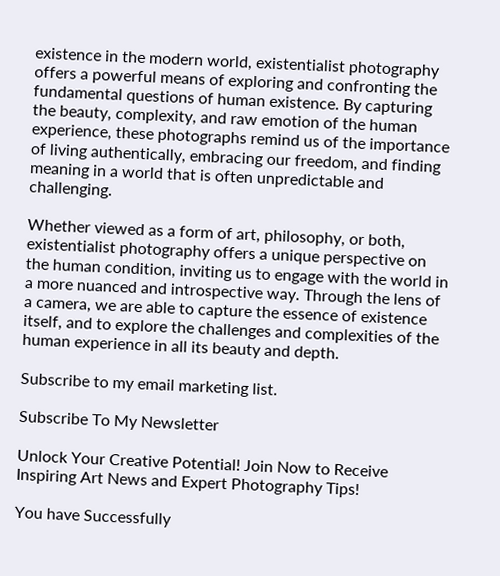existence in the modern world, existentialist photography offers a powerful means of exploring and confronting the fundamental questions of human existence. By capturing the beauty, complexity, and raw emotion of the human experience, these photographs remind us of the importance of living authentically, embracing our freedom, and finding meaning in a world that is often unpredictable and challenging.

Whether viewed as a form of art, philosophy, or both, existentialist photography offers a unique perspective on the human condition, inviting us to engage with the world in a more nuanced and introspective way. Through the lens of a camera, we are able to capture the essence of existence itself, and to explore the challenges and complexities of the human experience in all its beauty and depth.

Subscribe to my email marketing list.

Subscribe To My Newsletter

Unlock Your Creative Potential! Join Now to Receive Inspiring Art News and Expert Photography Tips!

You have Successfully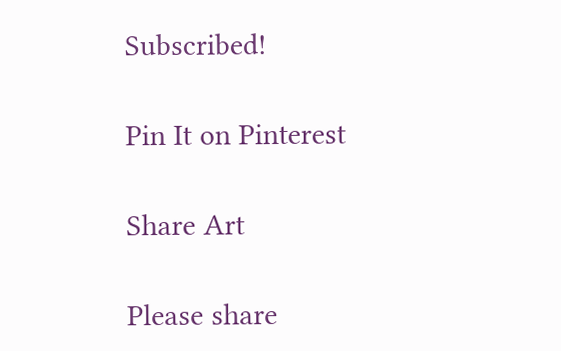Subscribed!

Pin It on Pinterest

Share Art

Please share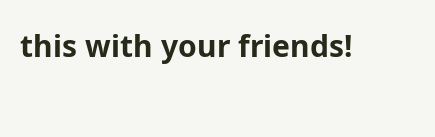this with your friends!